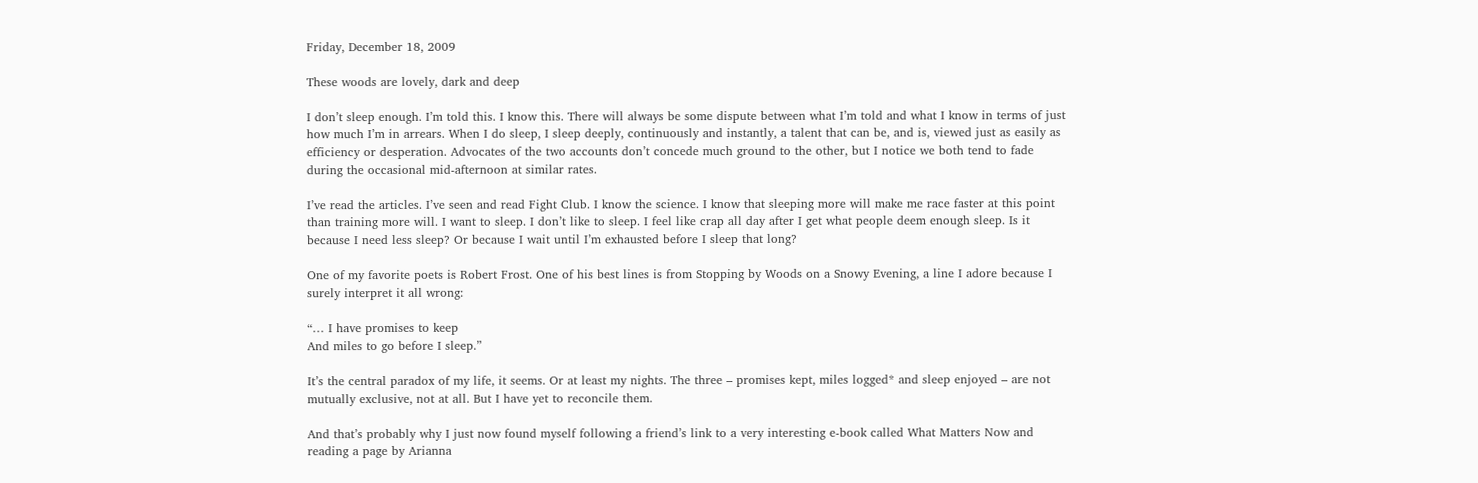Friday, December 18, 2009

These woods are lovely, dark and deep

I don’t sleep enough. I’m told this. I know this. There will always be some dispute between what I’m told and what I know in terms of just how much I’m in arrears. When I do sleep, I sleep deeply, continuously and instantly, a talent that can be, and is, viewed just as easily as efficiency or desperation. Advocates of the two accounts don’t concede much ground to the other, but I notice we both tend to fade during the occasional mid-afternoon at similar rates.

I’ve read the articles. I’ve seen and read Fight Club. I know the science. I know that sleeping more will make me race faster at this point than training more will. I want to sleep. I don’t like to sleep. I feel like crap all day after I get what people deem enough sleep. Is it because I need less sleep? Or because I wait until I’m exhausted before I sleep that long?

One of my favorite poets is Robert Frost. One of his best lines is from Stopping by Woods on a Snowy Evening, a line I adore because I surely interpret it all wrong:

“… I have promises to keep
And miles to go before I sleep.”

It’s the central paradox of my life, it seems. Or at least my nights. The three – promises kept, miles logged* and sleep enjoyed – are not mutually exclusive, not at all. But I have yet to reconcile them.

And that’s probably why I just now found myself following a friend’s link to a very interesting e-book called What Matters Now and reading a page by Arianna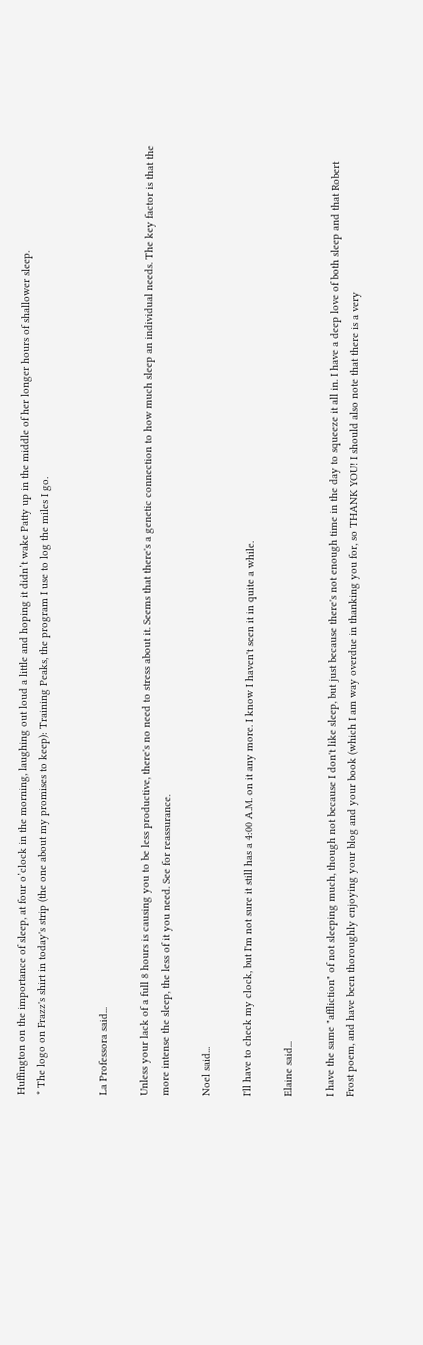Huffington on the importance of sleep, at four o’clock in the morning, laughing out loud a little and hoping it didn’t wake Patty up in the middle of her longer hours of shallower sleep.
* The logo on Frazz's shirt in today's strip (the one about my promises to keep): Training Peaks, the program I use to log the miles I go.


La Professora said...

Unless your lack of a full 8 hours is causing you to be less productive, there's no need to stress about it. Seems that there's a genetic connection to how much sleep an individual needs. The key factor is that the more intense the sleep, the less of it you need. See for reassurance.

Noel said...

I'll have to check my clock, but I'm not sure it still has a 4:00 A.M. on it any more. I know I haven't seen it in quite a while.

Elaine said...

I have the same "affliction" of not sleeping much, though not because I don't like sleep, but just because there's not enough time in the day to squeeze it all in. I have a deep love of both sleep and that Robert Frost poem, and have been thoroughly enjoying your blog and your book (which I am way overdue in thanking you for, so THANK YOU! I should also note that there is a very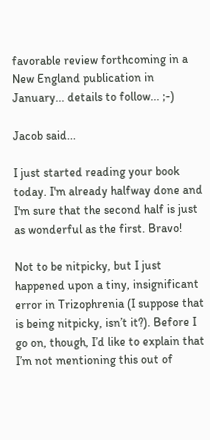favorable review forthcoming in a New England publication in January... details to follow... ;-)

Jacob said...

I just started reading your book today. I'm already halfway done and I'm sure that the second half is just as wonderful as the first. Bravo!

Not to be nitpicky, but I just happened upon a tiny, insignificant error in Trizophrenia (I suppose that is being nitpicky, isn’t it?). Before I go on, though, I’d like to explain that I’m not mentioning this out of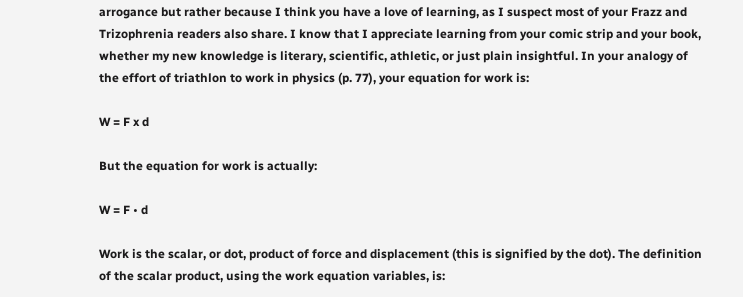arrogance but rather because I think you have a love of learning, as I suspect most of your Frazz and Trizophrenia readers also share. I know that I appreciate learning from your comic strip and your book, whether my new knowledge is literary, scientific, athletic, or just plain insightful. In your analogy of the effort of triathlon to work in physics (p. 77), your equation for work is:

W = F x d

But the equation for work is actually:

W = F • d

Work is the scalar, or dot, product of force and displacement (this is signified by the dot). The definition of the scalar product, using the work equation variables, is: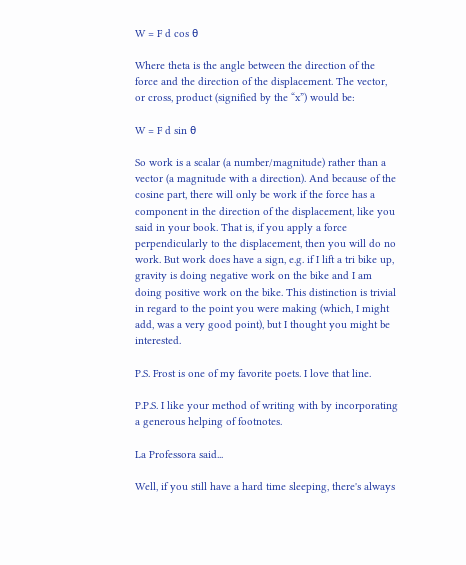W = F d cos θ

Where theta is the angle between the direction of the force and the direction of the displacement. The vector, or cross, product (signified by the “x”) would be:

W = F d sin θ

So work is a scalar (a number/magnitude) rather than a vector (a magnitude with a direction). And because of the cosine part, there will only be work if the force has a component in the direction of the displacement, like you said in your book. That is, if you apply a force perpendicularly to the displacement, then you will do no work. But work does have a sign, e.g. if I lift a tri bike up, gravity is doing negative work on the bike and I am doing positive work on the bike. This distinction is trivial in regard to the point you were making (which, I might add, was a very good point), but I thought you might be interested.

P.S. Frost is one of my favorite poets. I love that line.

P.P.S. I like your method of writing with by incorporating a generous helping of footnotes.

La Professora said...

Well, if you still have a hard time sleeping, there's always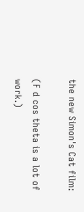the new Simon's Cat film:

(F d cos theta is a lot of work.)